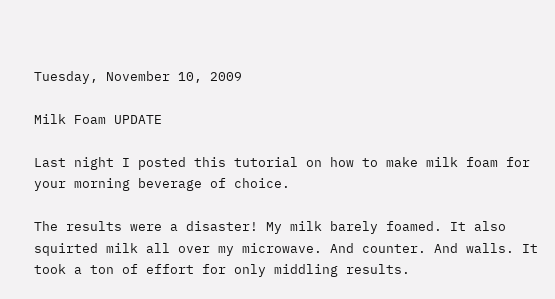Tuesday, November 10, 2009

Milk Foam UPDATE

Last night I posted this tutorial on how to make milk foam for your morning beverage of choice.

The results were a disaster! My milk barely foamed. It also squirted milk all over my microwave. And counter. And walls. It took a ton of effort for only middling results.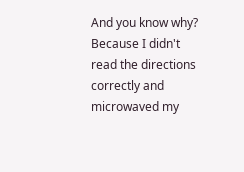And you know why? Because I didn't read the directions correctly and microwaved my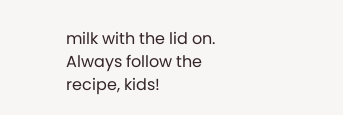milk with the lid on. Always follow the recipe, kids!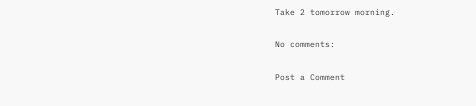Take 2 tomorrow morning.

No comments:

Post a Comment